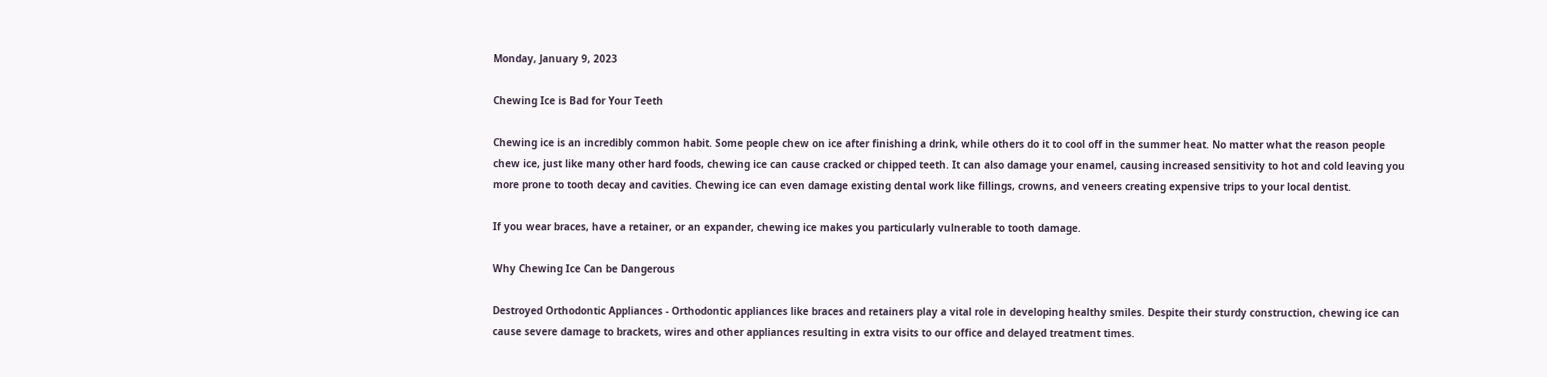Monday, January 9, 2023

Chewing Ice is Bad for Your Teeth

Chewing ice is an incredibly common habit. Some people chew on ice after finishing a drink, while others do it to cool off in the summer heat. No matter what the reason people chew ice, just like many other hard foods, chewing ice can cause cracked or chipped teeth. It can also damage your enamel, causing increased sensitivity to hot and cold leaving you more prone to tooth decay and cavities. Chewing ice can even damage existing dental work like fillings, crowns, and veneers creating expensive trips to your local dentist.

If you wear braces, have a retainer, or an expander, chewing ice makes you particularly vulnerable to tooth damage.

Why Chewing Ice Can be Dangerous

Destroyed Orthodontic Appliances - Orthodontic appliances like braces and retainers play a vital role in developing healthy smiles. Despite their sturdy construction, chewing ice can cause severe damage to brackets, wires and other appliances resulting in extra visits to our office and delayed treatment times.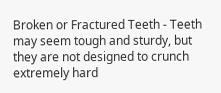Broken or Fractured Teeth - Teeth may seem tough and sturdy, but they are not designed to crunch extremely hard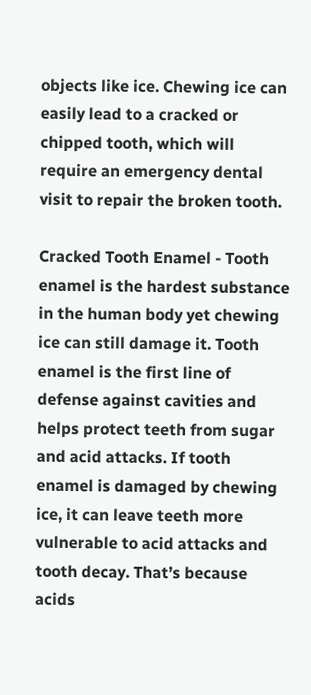objects like ice. Chewing ice can easily lead to a cracked or chipped tooth, which will require an emergency dental visit to repair the broken tooth.

Cracked Tooth Enamel - Tooth enamel is the hardest substance in the human body yet chewing ice can still damage it. Tooth enamel is the first line of defense against cavities and helps protect teeth from sugar and acid attacks. If tooth enamel is damaged by chewing ice, it can leave teeth more vulnerable to acid attacks and tooth decay. That’s because acids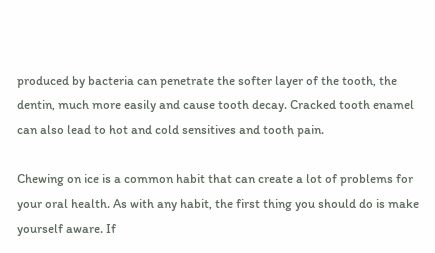produced by bacteria can penetrate the softer layer of the tooth, the dentin, much more easily and cause tooth decay. Cracked tooth enamel can also lead to hot and cold sensitives and tooth pain.

Chewing on ice is a common habit that can create a lot of problems for your oral health. As with any habit, the first thing you should do is make yourself aware. If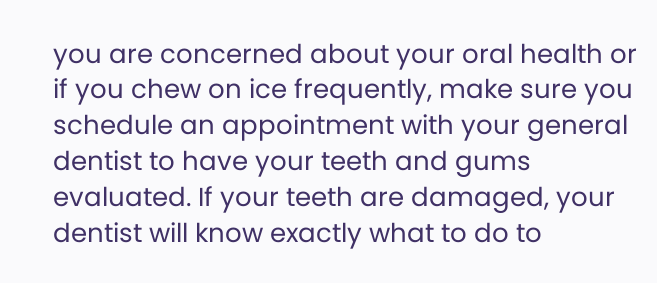you are concerned about your oral health or if you chew on ice frequently, make sure you schedule an appointment with your general dentist to have your teeth and gums evaluated. If your teeth are damaged, your dentist will know exactly what to do to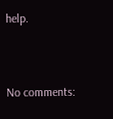help.


No comments: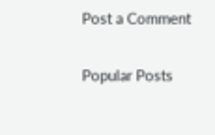Post a Comment

Popular Posts